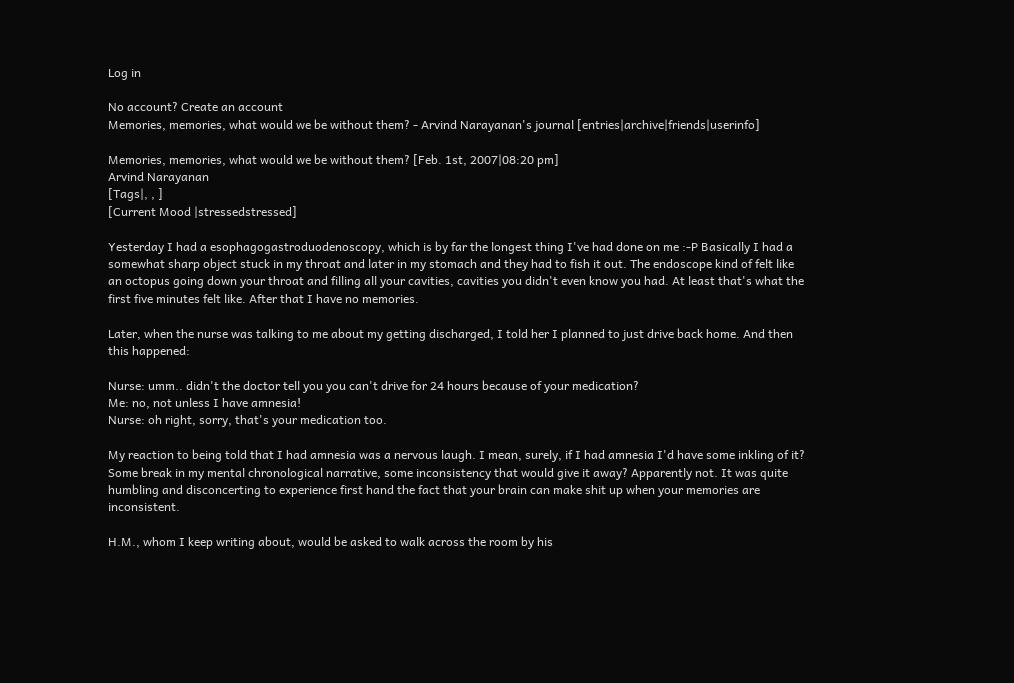Log in

No account? Create an account
Memories, memories, what would we be without them? - Arvind Narayanan's journal [entries|archive|friends|userinfo]

Memories, memories, what would we be without them? [Feb. 1st, 2007|08:20 pm]
Arvind Narayanan
[Tags|, , ]
[Current Mood |stressedstressed]

Yesterday I had a esophagogastroduodenoscopy, which is by far the longest thing I've had done on me :-P Basically I had a somewhat sharp object stuck in my throat and later in my stomach and they had to fish it out. The endoscope kind of felt like an octopus going down your throat and filling all your cavities, cavities you didn't even know you had. At least that's what the first five minutes felt like. After that I have no memories.

Later, when the nurse was talking to me about my getting discharged, I told her I planned to just drive back home. And then this happened:

Nurse: umm.. didn't the doctor tell you you can't drive for 24 hours because of your medication?
Me: no, not unless I have amnesia!
Nurse: oh right, sorry, that's your medication too.

My reaction to being told that I had amnesia was a nervous laugh. I mean, surely, if I had amnesia I'd have some inkling of it? Some break in my mental chronological narrative, some inconsistency that would give it away? Apparently not. It was quite humbling and disconcerting to experience first hand the fact that your brain can make shit up when your memories are inconsistent.

H.M., whom I keep writing about, would be asked to walk across the room by his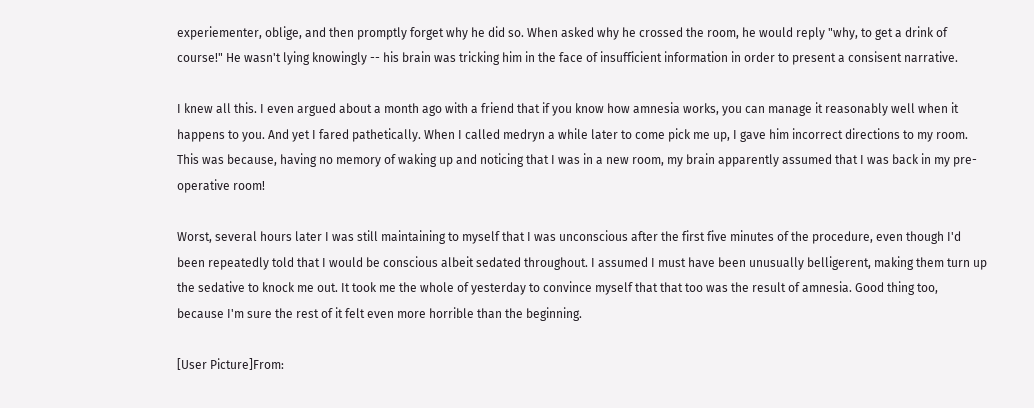experiementer, oblige, and then promptly forget why he did so. When asked why he crossed the room, he would reply "why, to get a drink of course!" He wasn't lying knowingly -- his brain was tricking him in the face of insufficient information in order to present a consisent narrative.

I knew all this. I even argued about a month ago with a friend that if you know how amnesia works, you can manage it reasonably well when it happens to you. And yet I fared pathetically. When I called medryn a while later to come pick me up, I gave him incorrect directions to my room. This was because, having no memory of waking up and noticing that I was in a new room, my brain apparently assumed that I was back in my pre-operative room!

Worst, several hours later I was still maintaining to myself that I was unconscious after the first five minutes of the procedure, even though I'd been repeatedly told that I would be conscious albeit sedated throughout. I assumed I must have been unusually belligerent, making them turn up the sedative to knock me out. It took me the whole of yesterday to convince myself that that too was the result of amnesia. Good thing too, because I'm sure the rest of it felt even more horrible than the beginning.

[User Picture]From: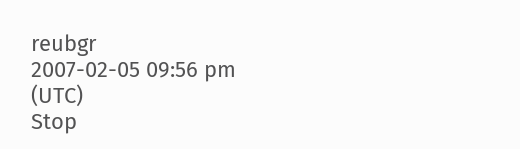reubgr
2007-02-05 09:56 pm (UTC)
Stop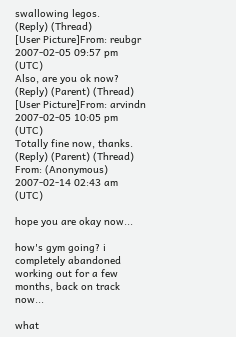swallowing legos.
(Reply) (Thread)
[User Picture]From: reubgr
2007-02-05 09:57 pm (UTC)
Also, are you ok now?
(Reply) (Parent) (Thread)
[User Picture]From: arvindn
2007-02-05 10:05 pm (UTC)
Totally fine now, thanks.
(Reply) (Parent) (Thread)
From: (Anonymous)
2007-02-14 02:43 am (UTC)

hope you are okay now...

how's gym going? i completely abandoned working out for a few months, back on track now...

what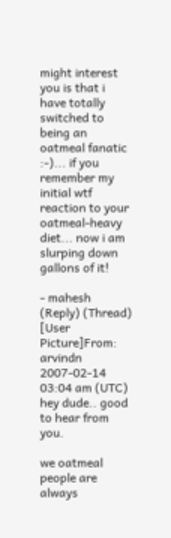might interest you is that i have totally switched to being an oatmeal fanatic :-)... if you remember my initial wtf reaction to your oatmeal-heavy diet... now i am slurping down gallons of it!

- mahesh
(Reply) (Thread)
[User Picture]From: arvindn
2007-02-14 03:04 am (UTC)
hey dude.. good to hear from you.

we oatmeal people are always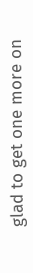glad to get one more on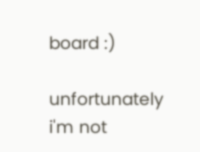board :)

unfortunately i'm not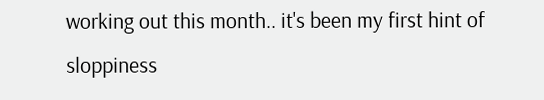working out this month.. it's been my first hint of sloppiness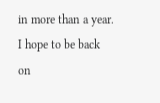in more than a year. I hope to be back on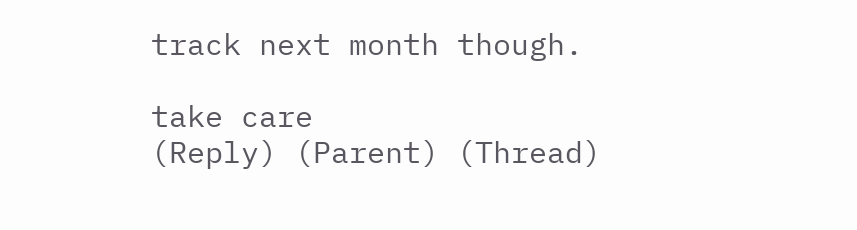track next month though.

take care
(Reply) (Parent) (Thread)